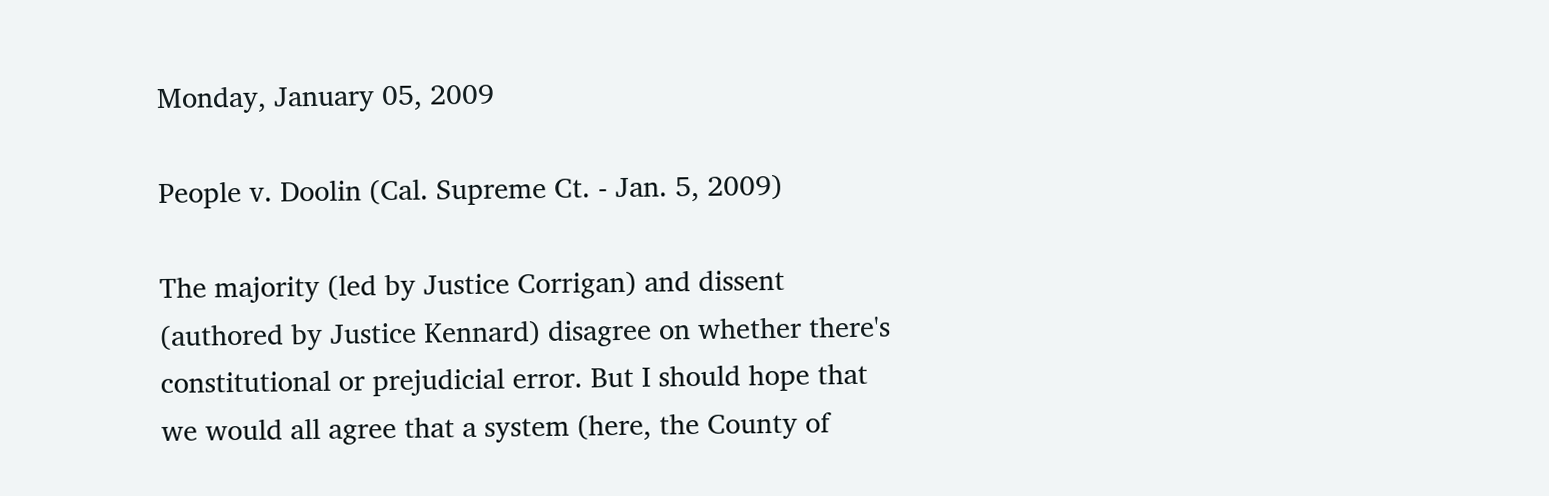Monday, January 05, 2009

People v. Doolin (Cal. Supreme Ct. - Jan. 5, 2009)

The majority (led by Justice Corrigan) and dissent (authored by Justice Kennard) disagree on whether there's constitutional or prejudicial error. But I should hope that we would all agree that a system (here, the County of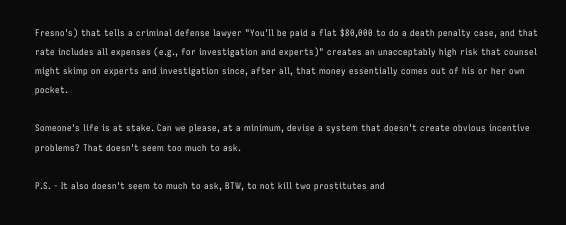Fresno's) that tells a criminal defense lawyer "You'll be paid a flat $80,000 to do a death penalty case, and that rate includes all expenses (e.g., for investigation and experts)" creates an unacceptably high risk that counsel might skimp on experts and investigation since, after all, that money essentially comes out of his or her own pocket.

Someone's life is at stake. Can we please, at a minimum, devise a system that doesn't create obvious incentive problems? That doesn't seem too much to ask.

P.S. - It also doesn't seem to much to ask, BTW, to not kill two prostitutes and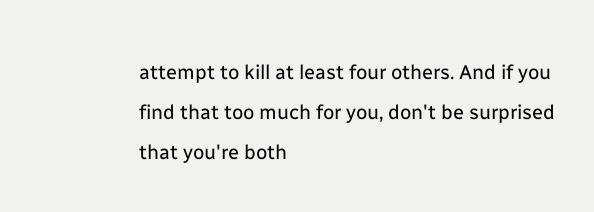attempt to kill at least four others. And if you find that too much for you, don't be surprised that you're both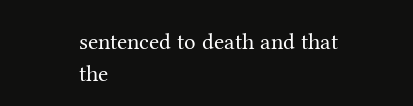sentenced to death and that the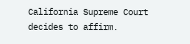California Supreme Court decides to affirm.